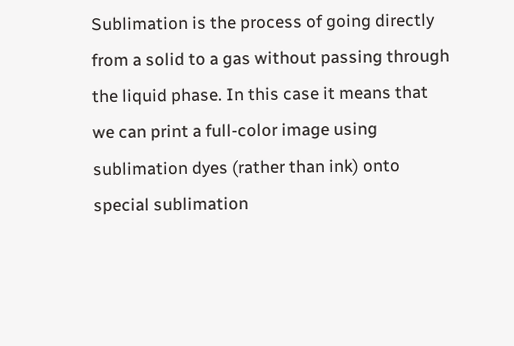Sublimation is the process of going directly from a solid to a gas without passing through the liquid phase. In this case it means that we can print a full-color image using sublimation dyes (rather than ink) onto special sublimation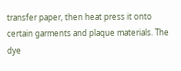transfer paper, then heat press it onto certain garments and plaque materials. The dye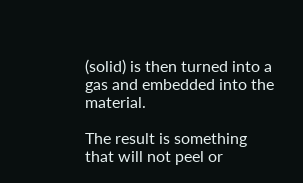(solid) is then turned into a gas and embedded into the material.

The result is something that will not peel or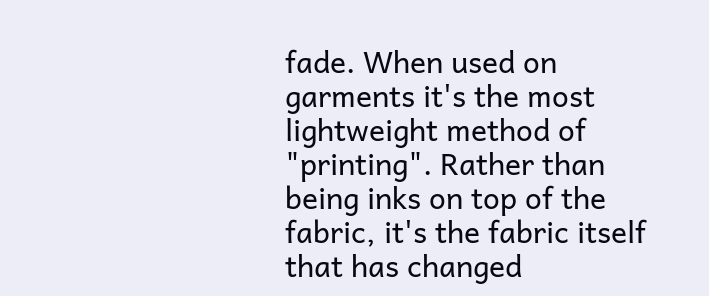fade. When used on garments it's the most lightweight method of "printing". Rather than being inks on top of the fabric, it's the fabric itself that has changed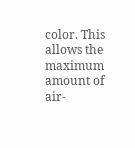color. This allows the maximum amount of air-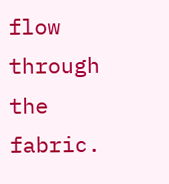flow through the fabric.